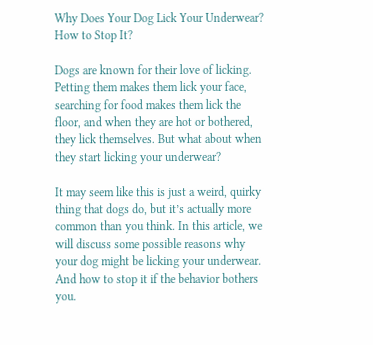Why Does Your Dog Lick Your Underwear? How to Stop It?

Dogs are known for their love of licking. Petting them makes them lick your face, searching for food makes them lick the floor, and when they are hot or bothered, they lick themselves. But what about when they start licking your underwear?

It may seem like this is just a weird, quirky thing that dogs do, but it’s actually more common than you think. In this article, we will discuss some possible reasons why your dog might be licking your underwear. And how to stop it if the behavior bothers you.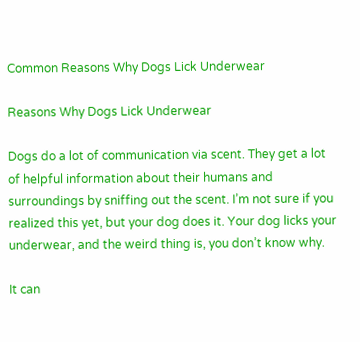Common Reasons Why Dogs Lick Underwear

Reasons Why Dogs Lick Underwear

Dogs do a lot of communication via scent. They get a lot of helpful information about their humans and surroundings by sniffing out the scent. I’m not sure if you realized this yet, but your dog does it. Your dog licks your underwear, and the weird thing is, you don’t know why.

It can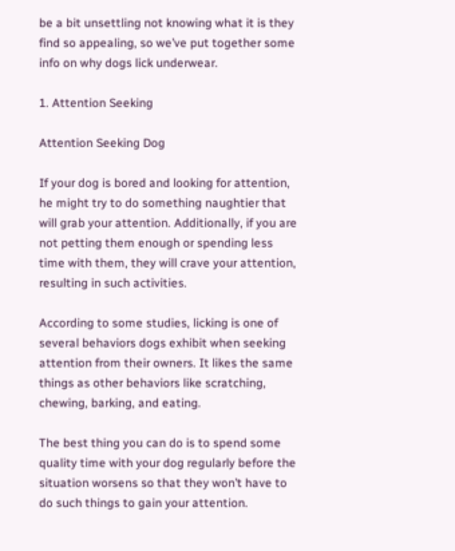be a bit unsettling not knowing what it is they find so appealing, so we’ve put together some info on why dogs lick underwear.

1. Attention Seeking

Attention Seeking Dog

If your dog is bored and looking for attention, he might try to do something naughtier that will grab your attention. Additionally, if you are not petting them enough or spending less time with them, they will crave your attention, resulting in such activities.

According to some studies, licking is one of several behaviors dogs exhibit when seeking attention from their owners. It likes the same things as other behaviors like scratching, chewing, barking, and eating.

The best thing you can do is to spend some quality time with your dog regularly before the situation worsens so that they won’t have to do such things to gain your attention.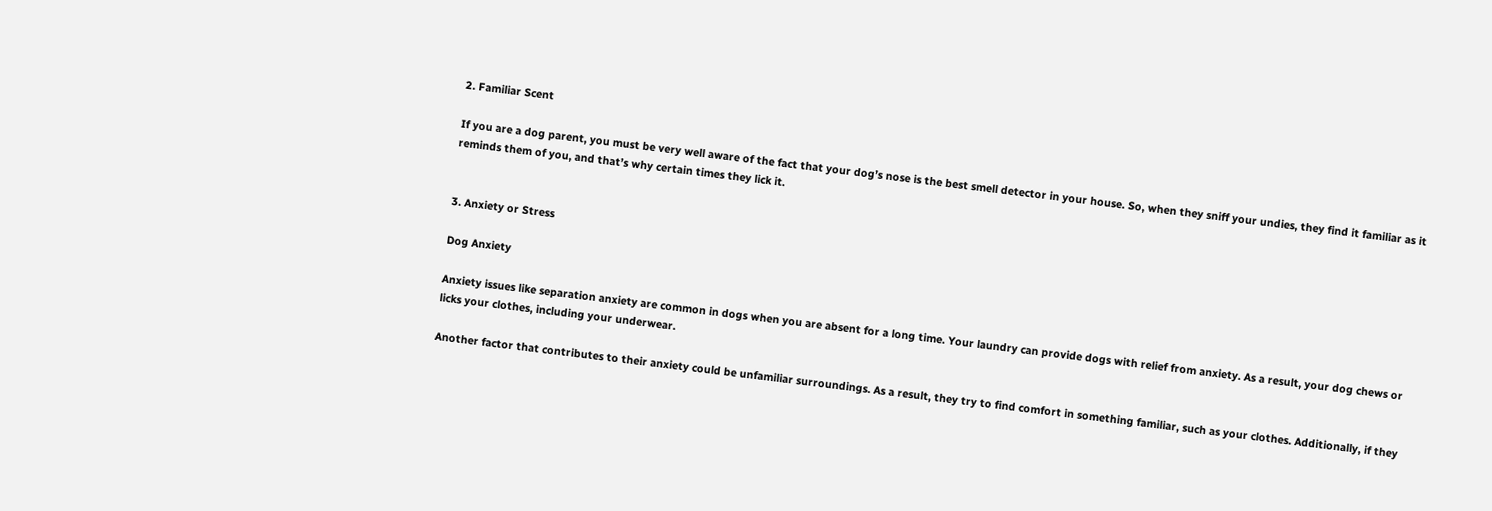2. Familiar Scent

If you are a dog parent, you must be very well aware of the fact that your dog’s nose is the best smell detector in your house. So, when they sniff your undies, they find it familiar as it reminds them of you, and that’s why certain times they lick it.


3. Anxiety or Stress

Dog Anxiety

Anxiety issues like separation anxiety are common in dogs when you are absent for a long time. Your laundry can provide dogs with relief from anxiety. As a result, your dog chews or licks your clothes, including your underwear.

Another factor that contributes to their anxiety could be unfamiliar surroundings. As a result, they try to find comfort in something familiar, such as your clothes. Additionally, if they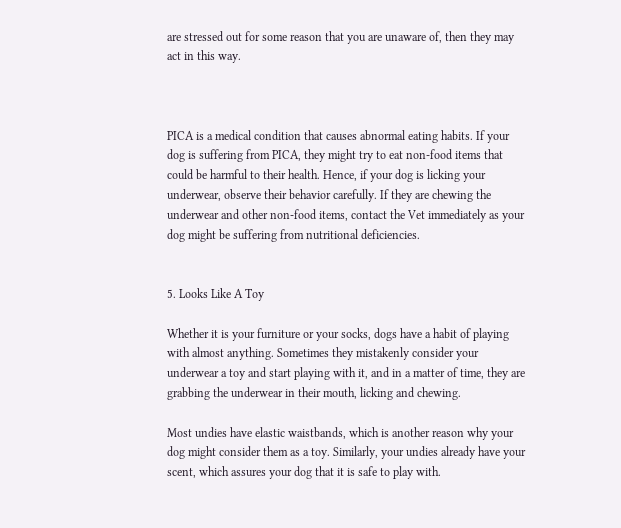are stressed out for some reason that you are unaware of, then they may act in this way.



PICA is a medical condition that causes abnormal eating habits. If your dog is suffering from PICA, they might try to eat non-food items that could be harmful to their health. Hence, if your dog is licking your underwear, observe their behavior carefully. If they are chewing the underwear and other non-food items, contact the Vet immediately as your dog might be suffering from nutritional deficiencies.


5. Looks Like A Toy

Whether it is your furniture or your socks, dogs have a habit of playing with almost anything. Sometimes they mistakenly consider your underwear a toy and start playing with it, and in a matter of time, they are grabbing the underwear in their mouth, licking and chewing.

Most undies have elastic waistbands, which is another reason why your dog might consider them as a toy. Similarly, your undies already have your scent, which assures your dog that it is safe to play with.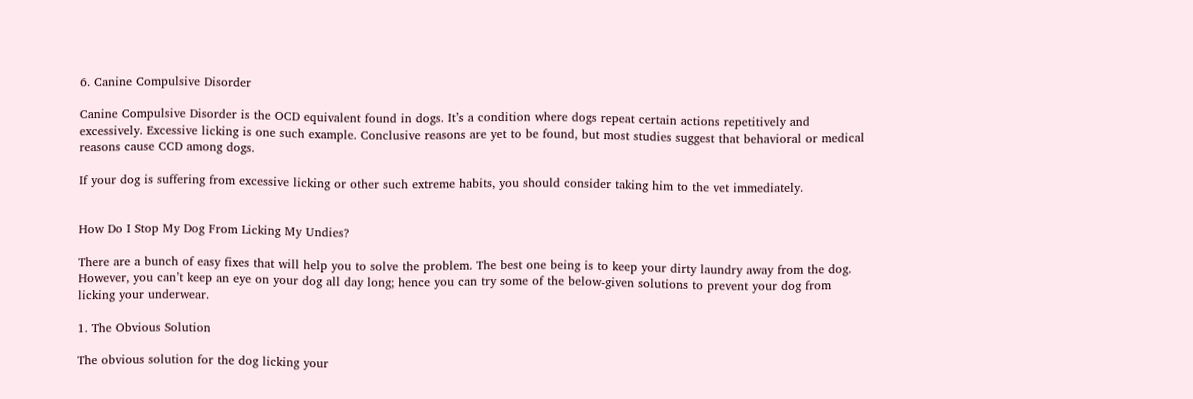6. Canine Compulsive Disorder

Canine Compulsive Disorder is the OCD equivalent found in dogs. It’s a condition where dogs repeat certain actions repetitively and excessively. Excessive licking is one such example. Conclusive reasons are yet to be found, but most studies suggest that behavioral or medical reasons cause CCD among dogs.

If your dog is suffering from excessive licking or other such extreme habits, you should consider taking him to the vet immediately.


How Do I Stop My Dog From Licking My Undies?

There are a bunch of easy fixes that will help you to solve the problem. The best one being is to keep your dirty laundry away from the dog. However, you can’t keep an eye on your dog all day long; hence you can try some of the below-given solutions to prevent your dog from licking your underwear.

1. The Obvious Solution

The obvious solution for the dog licking your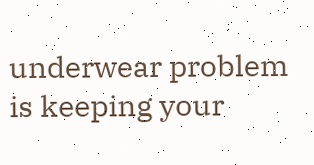underwear problem is keeping your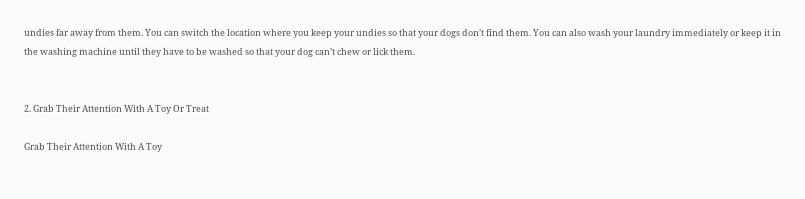undies far away from them. You can switch the location where you keep your undies so that your dogs don’t find them. You can also wash your laundry immediately or keep it in the washing machine until they have to be washed so that your dog can’t chew or lick them.


2. Grab Their Attention With A Toy Or Treat

Grab Their Attention With A Toy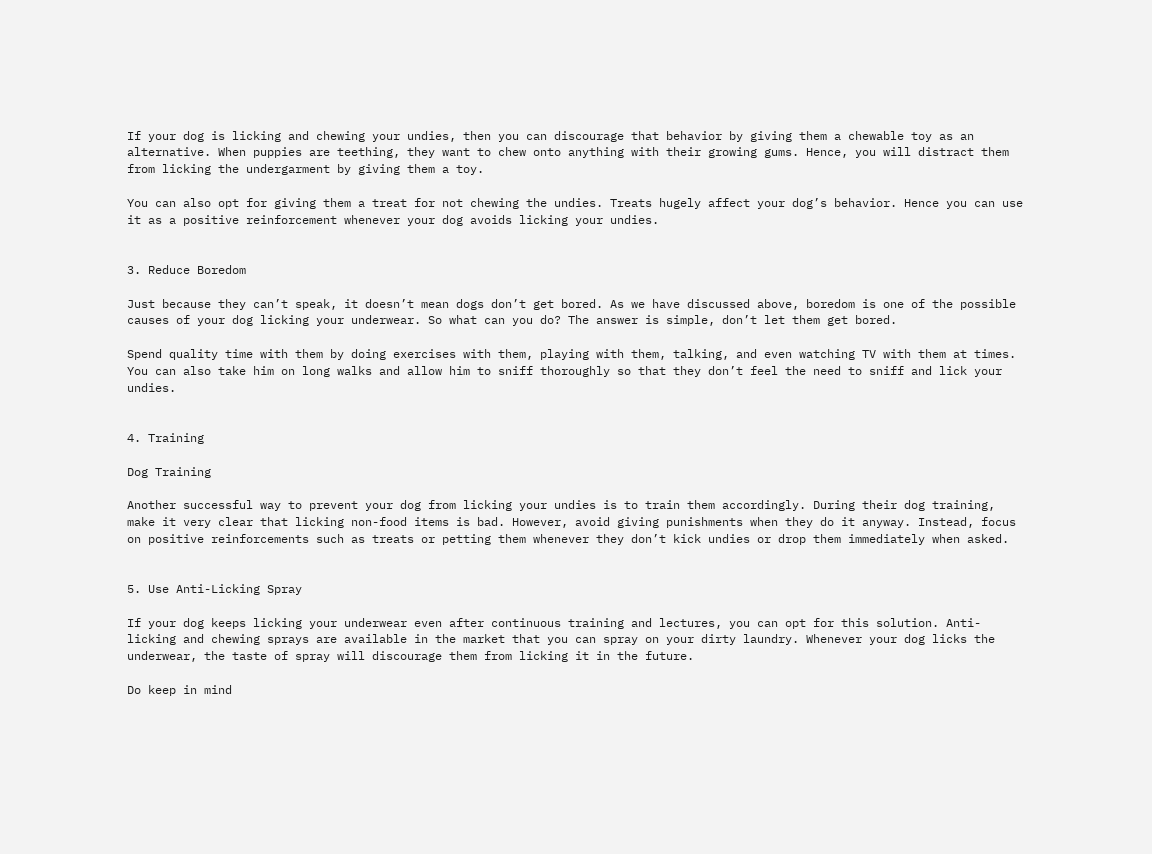If your dog is licking and chewing your undies, then you can discourage that behavior by giving them a chewable toy as an alternative. When puppies are teething, they want to chew onto anything with their growing gums. Hence, you will distract them from licking the undergarment by giving them a toy.

You can also opt for giving them a treat for not chewing the undies. Treats hugely affect your dog’s behavior. Hence you can use it as a positive reinforcement whenever your dog avoids licking your undies.


3. Reduce Boredom

Just because they can’t speak, it doesn’t mean dogs don’t get bored. As we have discussed above, boredom is one of the possible causes of your dog licking your underwear. So what can you do? The answer is simple, don’t let them get bored.

Spend quality time with them by doing exercises with them, playing with them, talking, and even watching TV with them at times. You can also take him on long walks and allow him to sniff thoroughly so that they don’t feel the need to sniff and lick your undies.


4. Training

Dog Training

Another successful way to prevent your dog from licking your undies is to train them accordingly. During their dog training, make it very clear that licking non-food items is bad. However, avoid giving punishments when they do it anyway. Instead, focus on positive reinforcements such as treats or petting them whenever they don’t kick undies or drop them immediately when asked.


5. Use Anti-Licking Spray

If your dog keeps licking your underwear even after continuous training and lectures, you can opt for this solution. Anti-licking and chewing sprays are available in the market that you can spray on your dirty laundry. Whenever your dog licks the underwear, the taste of spray will discourage them from licking it in the future.

Do keep in mind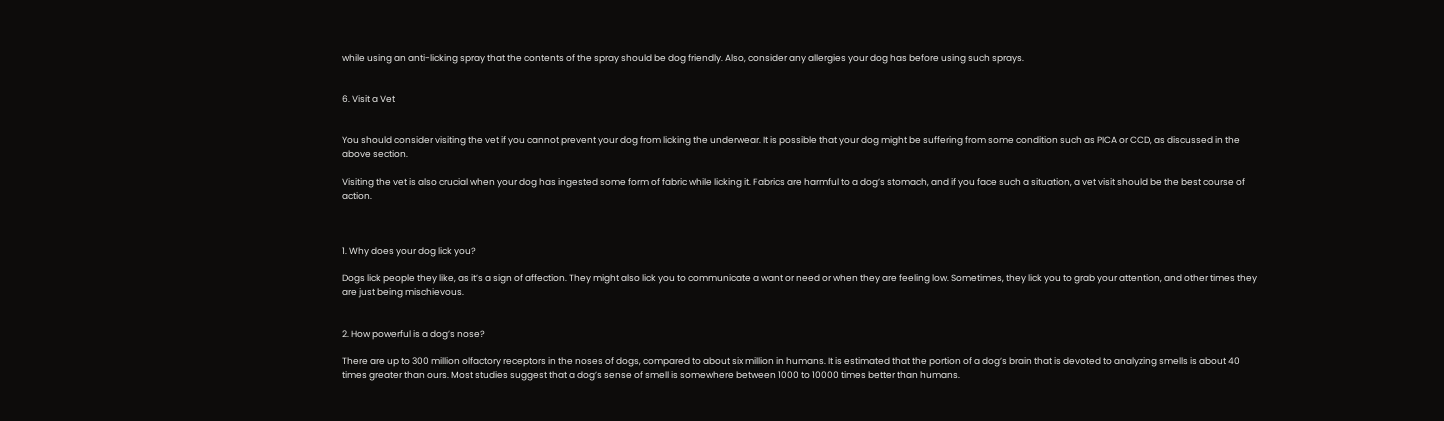while using an anti-licking spray that the contents of the spray should be dog friendly. Also, consider any allergies your dog has before using such sprays.


6. Visit a Vet


You should consider visiting the vet if you cannot prevent your dog from licking the underwear. It is possible that your dog might be suffering from some condition such as PICA or CCD, as discussed in the above section.

Visiting the vet is also crucial when your dog has ingested some form of fabric while licking it. Fabrics are harmful to a dog’s stomach, and if you face such a situation, a vet visit should be the best course of action.



1. Why does your dog lick you?

Dogs lick people they like, as it’s a sign of affection. They might also lick you to communicate a want or need or when they are feeling low. Sometimes, they lick you to grab your attention, and other times they are just being mischievous.


2. How powerful is a dog’s nose?

There are up to 300 million olfactory receptors in the noses of dogs, compared to about six million in humans. It is estimated that the portion of a dog’s brain that is devoted to analyzing smells is about 40 times greater than ours. Most studies suggest that a dog’s sense of smell is somewhere between 1000 to 10000 times better than humans.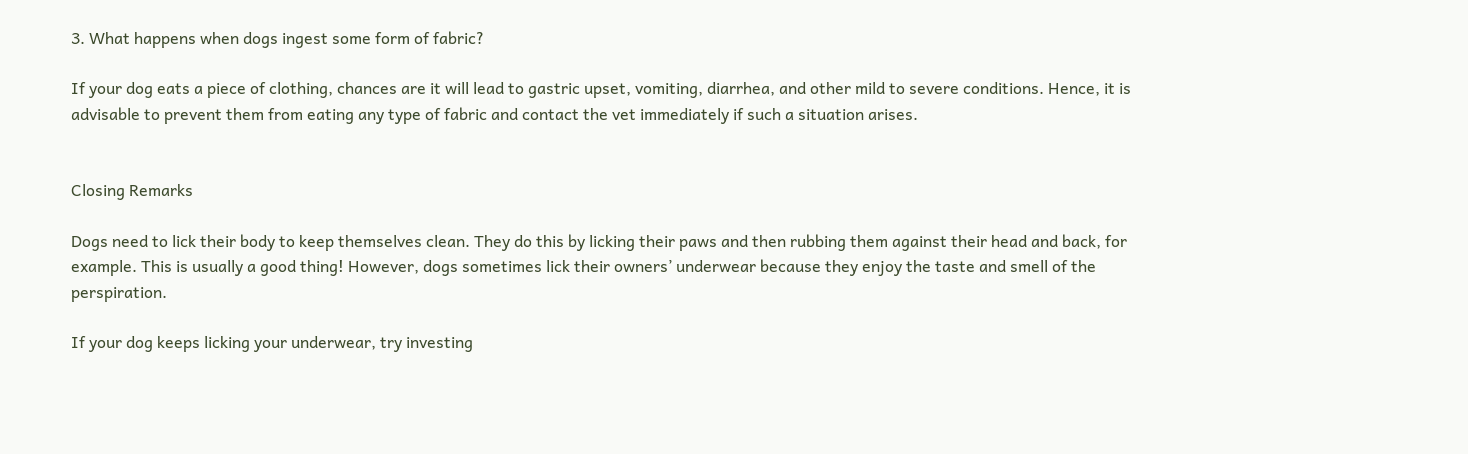3. What happens when dogs ingest some form of fabric?

If your dog eats a piece of clothing, chances are it will lead to gastric upset, vomiting, diarrhea, and other mild to severe conditions. Hence, it is advisable to prevent them from eating any type of fabric and contact the vet immediately if such a situation arises.


Closing Remarks

Dogs need to lick their body to keep themselves clean. They do this by licking their paws and then rubbing them against their head and back, for example. This is usually a good thing! However, dogs sometimes lick their owners’ underwear because they enjoy the taste and smell of the perspiration.

If your dog keeps licking your underwear, try investing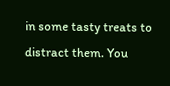in some tasty treats to distract them. You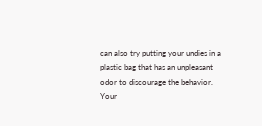can also try putting your undies in a plastic bag that has an unpleasant odor to discourage the behavior. Your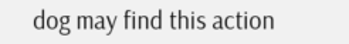dog may find this action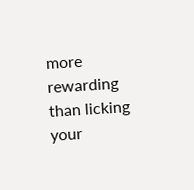more rewarding than licking your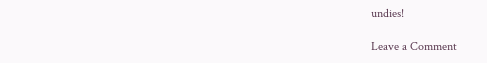undies!

Leave a Comment